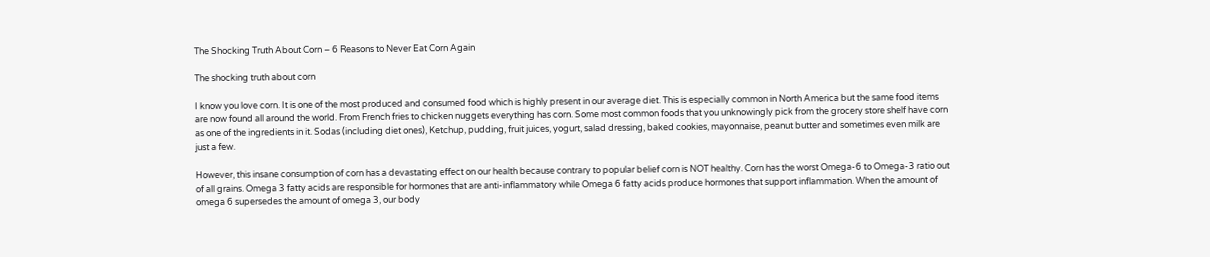The Shocking Truth About Corn – 6 Reasons to Never Eat Corn Again

The shocking truth about corn

I know you love corn. It is one of the most produced and consumed food which is highly present in our average diet. This is especially common in North America but the same food items are now found all around the world. From French fries to chicken nuggets everything has corn. Some most common foods that you unknowingly pick from the grocery store shelf have corn as one of the ingredients in it. Sodas (including diet ones), Ketchup, pudding, fruit juices, yogurt, salad dressing, baked cookies, mayonnaise, peanut butter and sometimes even milk are just a few.

However, this insane consumption of corn has a devastating effect on our health because contrary to popular belief corn is NOT healthy. Corn has the worst Omega-6 to Omega-3 ratio out of all grains. Omega 3 fatty acids are responsible for hormones that are anti-inflammatory while Omega 6 fatty acids produce hormones that support inflammation. When the amount of omega 6 supersedes the amount of omega 3, our body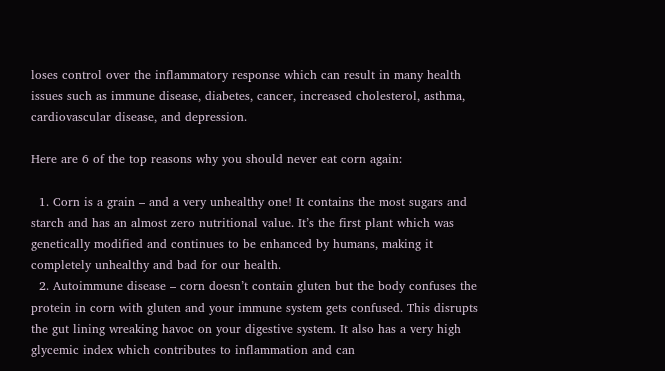loses control over the inflammatory response which can result in many health issues such as immune disease, diabetes, cancer, increased cholesterol, asthma, cardiovascular disease, and depression.

Here are 6 of the top reasons why you should never eat corn again:

  1. Corn is a grain – and a very unhealthy one! It contains the most sugars and starch and has an almost zero nutritional value. It’s the first plant which was genetically modified and continues to be enhanced by humans, making it completely unhealthy and bad for our health.
  2. Autoimmune disease – corn doesn’t contain gluten but the body confuses the protein in corn with gluten and your immune system gets confused. This disrupts the gut lining wreaking havoc on your digestive system. It also has a very high glycemic index which contributes to inflammation and can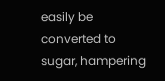easily be converted to sugar, hampering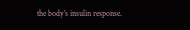the body’s insulin response.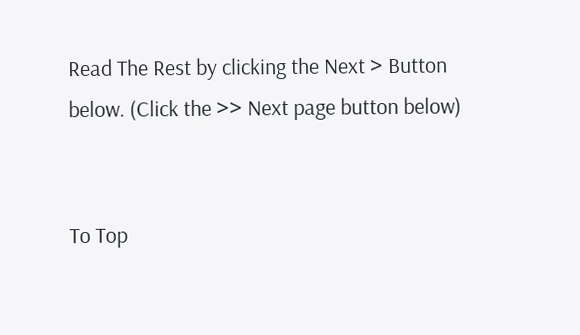Read The Rest by clicking the Next > Button below. (Click the >> Next page button below)


To Top